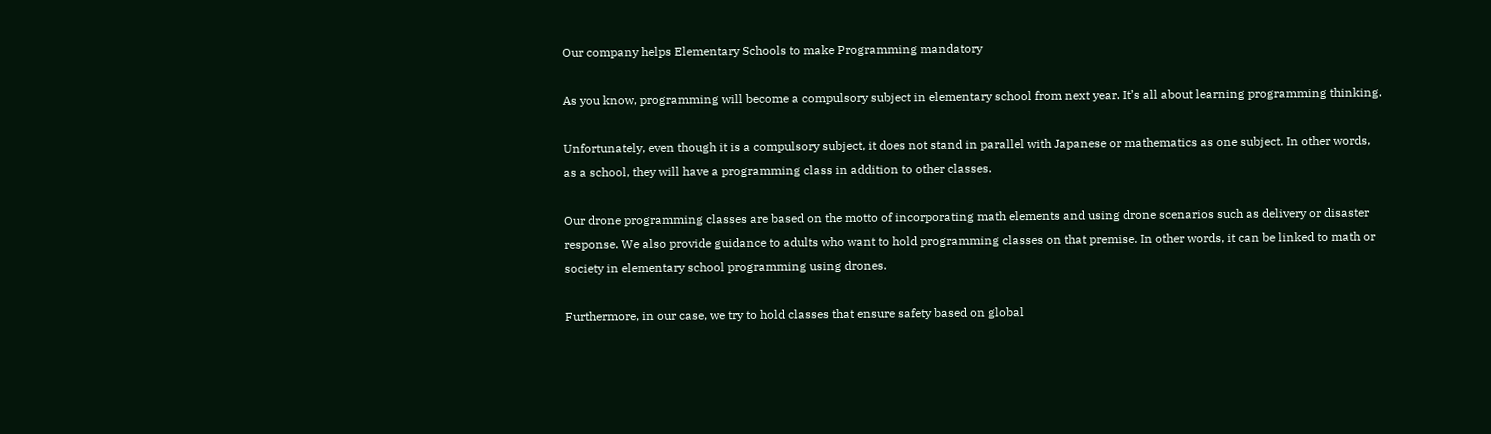Our company helps Elementary Schools to make Programming mandatory

As you know, programming will become a compulsory subject in elementary school from next year. It’s all about learning programming thinking.

Unfortunately, even though it is a compulsory subject, it does not stand in parallel with Japanese or mathematics as one subject. In other words, as a school, they will have a programming class in addition to other classes.

Our drone programming classes are based on the motto of incorporating math elements and using drone scenarios such as delivery or disaster response. We also provide guidance to adults who want to hold programming classes on that premise. In other words, it can be linked to math or society in elementary school programming using drones.

Furthermore, in our case, we try to hold classes that ensure safety based on global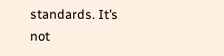standards. It’s not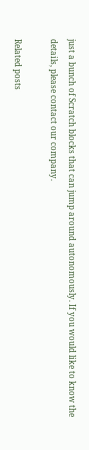just a bunch of Scratch blocks that can jump around autonomously. If you would like to know the details, please contact our company.

Related posts